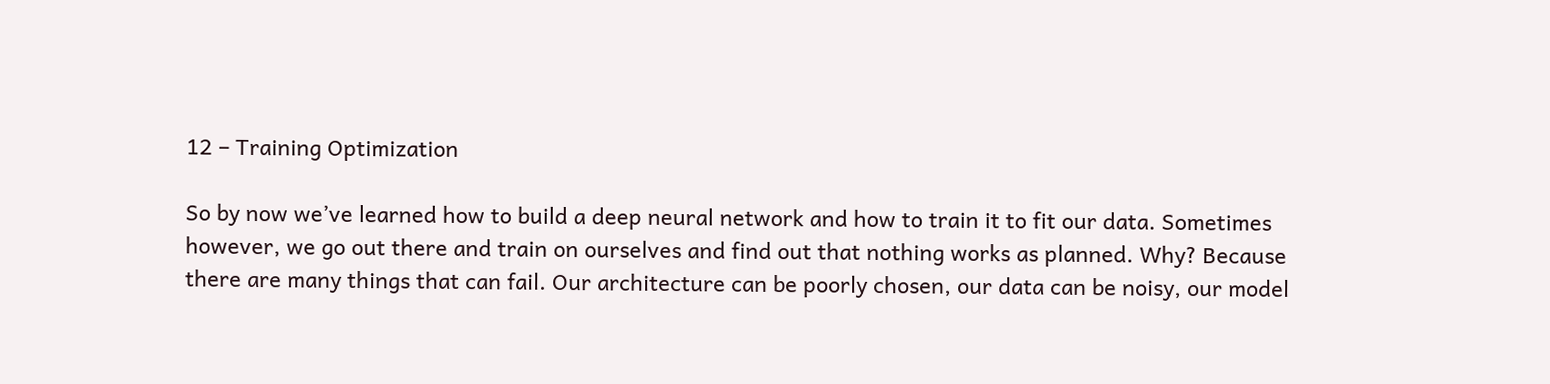12 – Training Optimization

So by now we’ve learned how to build a deep neural network and how to train it to fit our data. Sometimes however, we go out there and train on ourselves and find out that nothing works as planned. Why? Because there are many things that can fail. Our architecture can be poorly chosen, our data can be noisy, our model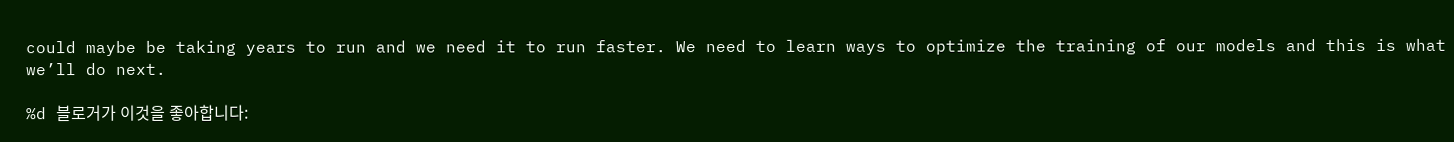could maybe be taking years to run and we need it to run faster. We need to learn ways to optimize the training of our models and this is what we’ll do next.

%d 블로거가 이것을 좋아합니다: